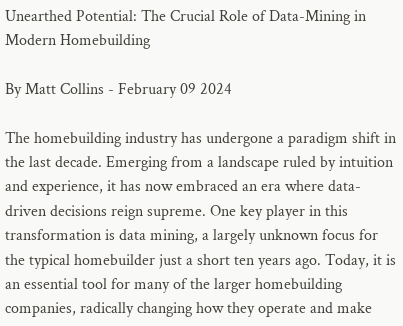Unearthed Potential: The Crucial Role of Data-Mining in Modern Homebuilding

By Matt Collins - February 09 2024

The homebuilding industry has undergone a paradigm shift in the last decade. Emerging from a landscape ruled by intuition and experience, it has now embraced an era where data-driven decisions reign supreme. One key player in this transformation is data mining, a largely unknown focus for the typical homebuilder just a short ten years ago. Today, it is an essential tool for many of the larger homebuilding companies, radically changing how they operate and make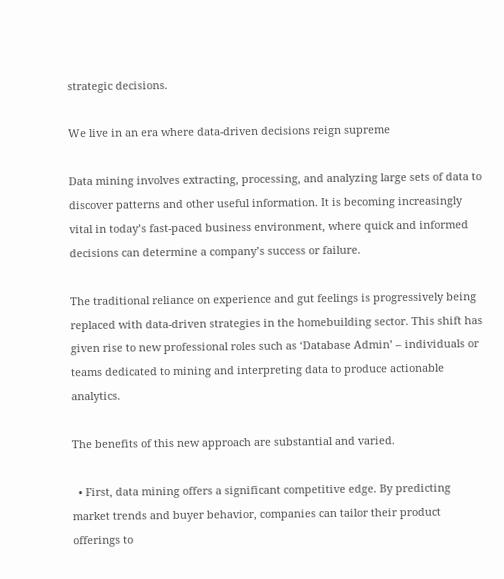strategic decisions.

We live in an era where data-driven decisions reign supreme

Data mining involves extracting, processing, and analyzing large sets of data to discover patterns and other useful information. It is becoming increasingly vital in today’s fast-paced business environment, where quick and informed decisions can determine a company’s success or failure.

The traditional reliance on experience and gut feelings is progressively being replaced with data-driven strategies in the homebuilding sector. This shift has given rise to new professional roles such as ‘Database Admin’ – individuals or teams dedicated to mining and interpreting data to produce actionable analytics.

The benefits of this new approach are substantial and varied.

  • First, data mining offers a significant competitive edge. By predicting market trends and buyer behavior, companies can tailor their product offerings to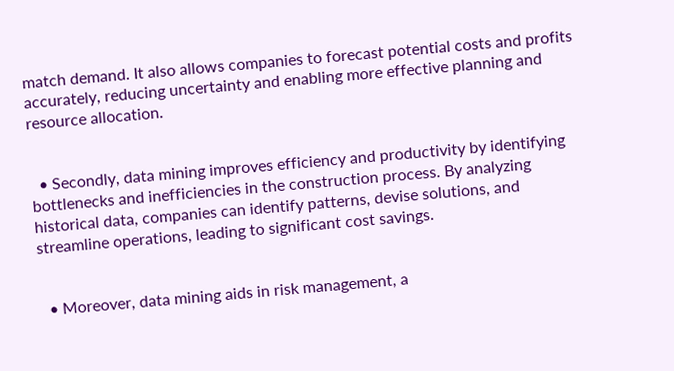match demand. It also allows companies to forecast potential costs and profits accurately, reducing uncertainty and enabling more effective planning and resource allocation.


  • Secondly, data mining improves efficiency and productivity by identifying bottlenecks and inefficiencies in the construction process. By analyzing historical data, companies can identify patterns, devise solutions, and streamline operations, leading to significant cost savings.


  • Moreover, data mining aids in risk management, a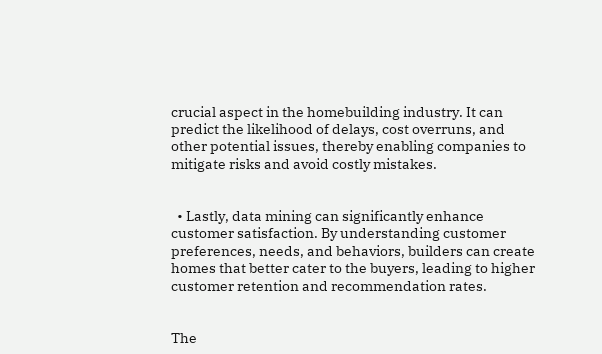crucial aspect in the homebuilding industry. It can predict the likelihood of delays, cost overruns, and other potential issues, thereby enabling companies to mitigate risks and avoid costly mistakes.


  • Lastly, data mining can significantly enhance customer satisfaction. By understanding customer preferences, needs, and behaviors, builders can create homes that better cater to the buyers, leading to higher customer retention and recommendation rates.


The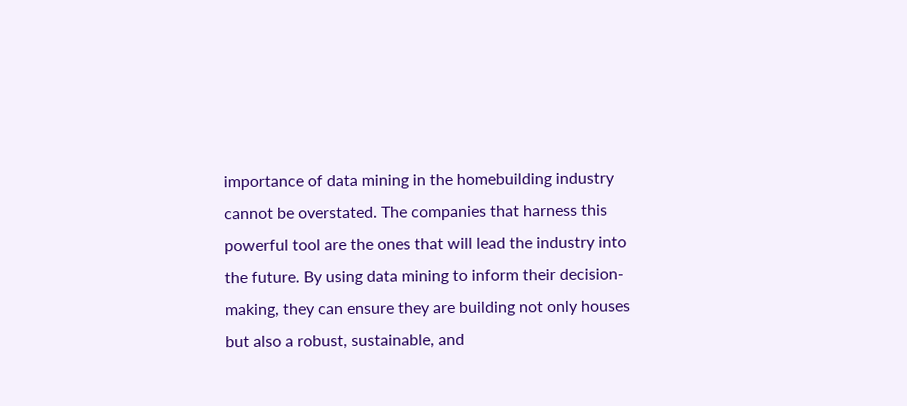importance of data mining in the homebuilding industry cannot be overstated. The companies that harness this powerful tool are the ones that will lead the industry into the future. By using data mining to inform their decision-making, they can ensure they are building not only houses but also a robust, sustainable, and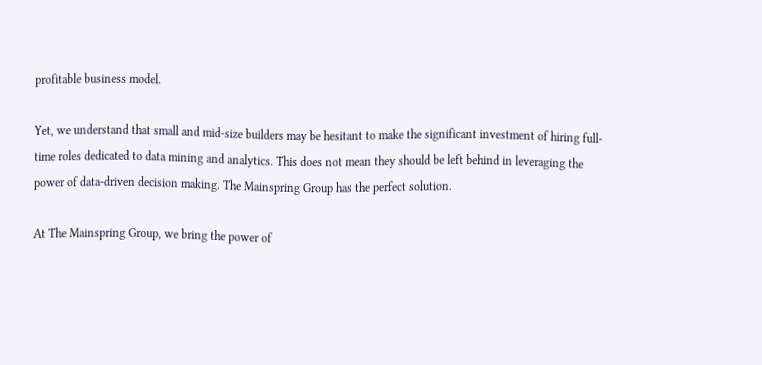profitable business model.

Yet, we understand that small and mid-size builders may be hesitant to make the significant investment of hiring full-time roles dedicated to data mining and analytics. This does not mean they should be left behind in leveraging the power of data-driven decision making. The Mainspring Group has the perfect solution.

At The Mainspring Group, we bring the power of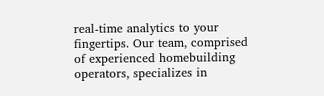real-time analytics to your fingertips. Our team, comprised of experienced homebuilding operators, specializes in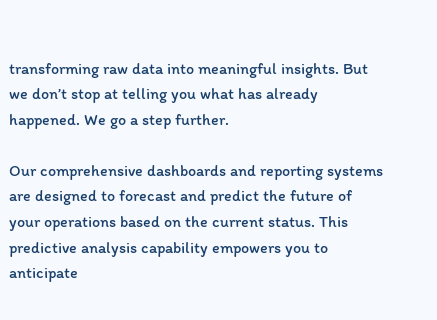transforming raw data into meaningful insights. But we don’t stop at telling you what has already happened. We go a step further.

Our comprehensive dashboards and reporting systems are designed to forecast and predict the future of your operations based on the current status. This predictive analysis capability empowers you to anticipate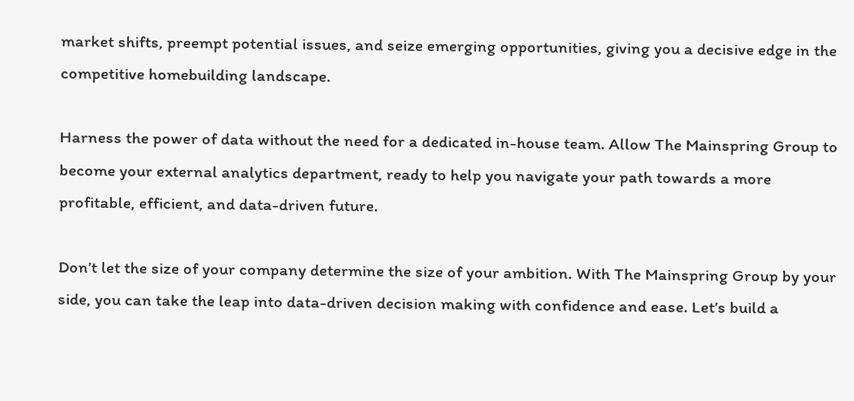market shifts, preempt potential issues, and seize emerging opportunities, giving you a decisive edge in the competitive homebuilding landscape.

Harness the power of data without the need for a dedicated in-house team. Allow The Mainspring Group to become your external analytics department, ready to help you navigate your path towards a more profitable, efficient, and data-driven future.

Don’t let the size of your company determine the size of your ambition. With The Mainspring Group by your side, you can take the leap into data-driven decision making with confidence and ease. Let’s build a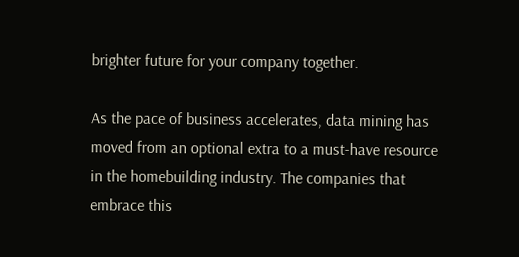brighter future for your company together.

As the pace of business accelerates, data mining has moved from an optional extra to a must-have resource in the homebuilding industry. The companies that embrace this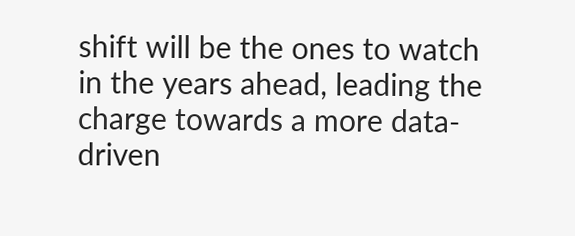shift will be the ones to watch in the years ahead, leading the charge towards a more data-driven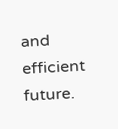and efficient future.